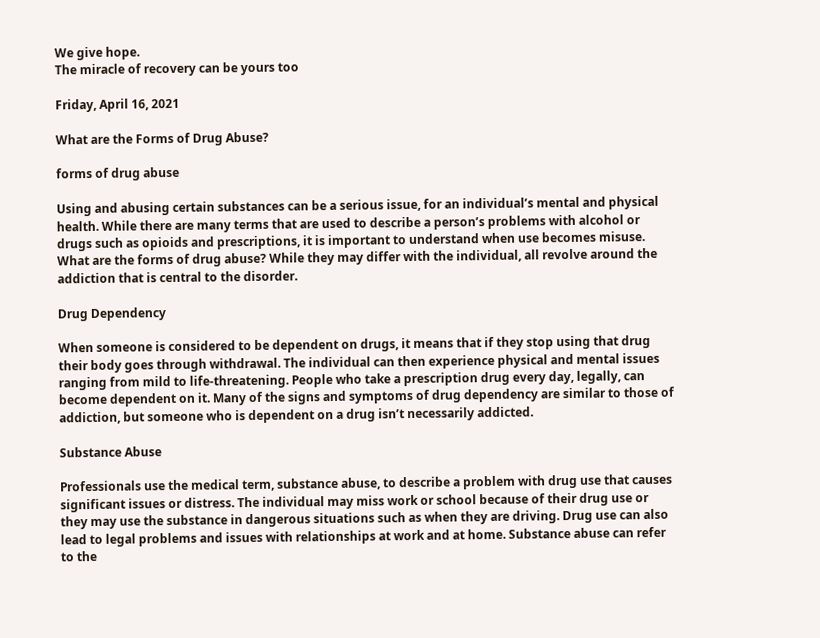We give hope.
The miracle of recovery can be yours too

Friday, April 16, 2021

What are the Forms of Drug Abuse?

forms of drug abuse

Using and abusing certain substances can be a serious issue, for an individual’s mental and physical health. While there are many terms that are used to describe a person’s problems with alcohol or drugs such as opioids and prescriptions, it is important to understand when use becomes misuse. What are the forms of drug abuse? While they may differ with the individual, all revolve around the addiction that is central to the disorder.

Drug Dependency

When someone is considered to be dependent on drugs, it means that if they stop using that drug their body goes through withdrawal. The individual can then experience physical and mental issues ranging from mild to life-threatening. People who take a prescription drug every day, legally, can become dependent on it. Many of the signs and symptoms of drug dependency are similar to those of addiction, but someone who is dependent on a drug isn’t necessarily addicted.

Substance Abuse

Professionals use the medical term, substance abuse, to describe a problem with drug use that causes significant issues or distress. The individual may miss work or school because of their drug use or they may use the substance in dangerous situations such as when they are driving. Drug use can also lead to legal problems and issues with relationships at work and at home. Substance abuse can refer to the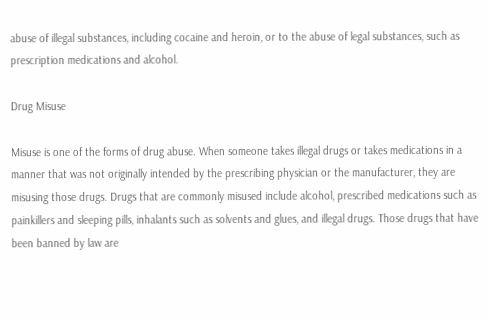abuse of illegal substances, including cocaine and heroin, or to the abuse of legal substances, such as prescription medications and alcohol.

Drug Misuse

Misuse is one of the forms of drug abuse. When someone takes illegal drugs or takes medications in a manner that was not originally intended by the prescribing physician or the manufacturer, they are misusing those drugs. Drugs that are commonly misused include alcohol, prescribed medications such as painkillers and sleeping pills, inhalants such as solvents and glues, and illegal drugs. Those drugs that have been banned by law are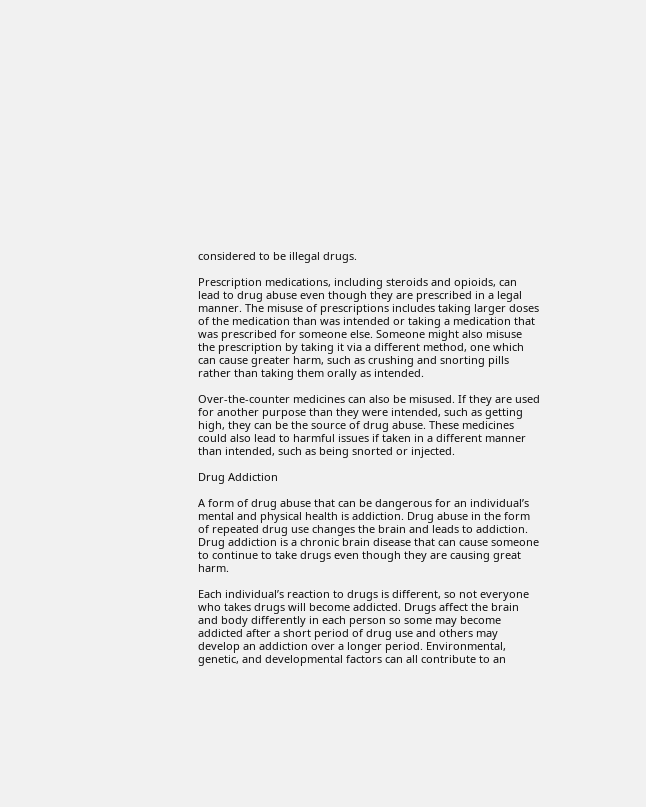considered to be illegal drugs.

Prescription medications, including steroids and opioids, can lead to drug abuse even though they are prescribed in a legal manner. The misuse of prescriptions includes taking larger doses of the medication than was intended or taking a medication that was prescribed for someone else. Someone might also misuse the prescription by taking it via a different method, one which can cause greater harm, such as crushing and snorting pills rather than taking them orally as intended.

Over-the-counter medicines can also be misused. If they are used for another purpose than they were intended, such as getting high, they can be the source of drug abuse. These medicines could also lead to harmful issues if taken in a different manner than intended, such as being snorted or injected.

Drug Addiction

A form of drug abuse that can be dangerous for an individual’s mental and physical health is addiction. Drug abuse in the form of repeated drug use changes the brain and leads to addiction. Drug addiction is a chronic brain disease that can cause someone to continue to take drugs even though they are causing great harm.

Each individual’s reaction to drugs is different, so not everyone who takes drugs will become addicted. Drugs affect the brain and body differently in each person so some may become addicted after a short period of drug use and others may develop an addiction over a longer period. Environmental, genetic, and developmental factors can all contribute to an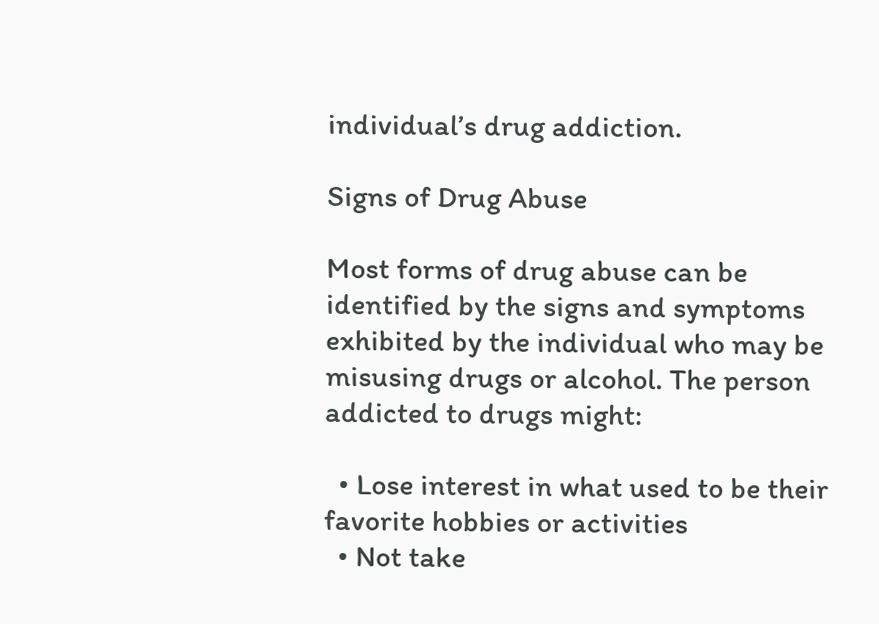individual’s drug addiction.

Signs of Drug Abuse

Most forms of drug abuse can be identified by the signs and symptoms exhibited by the individual who may be misusing drugs or alcohol. The person addicted to drugs might:

  • Lose interest in what used to be their favorite hobbies or activities
  • Not take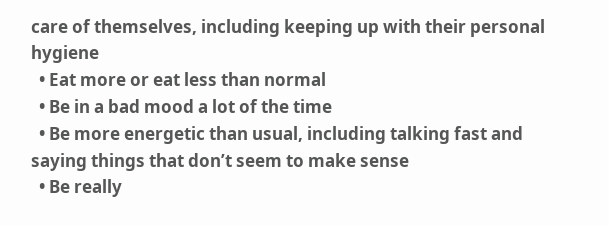care of themselves, including keeping up with their personal hygiene
  • Eat more or eat less than normal
  • Be in a bad mood a lot of the time
  • Be more energetic than usual, including talking fast and saying things that don’t seem to make sense
  • Be really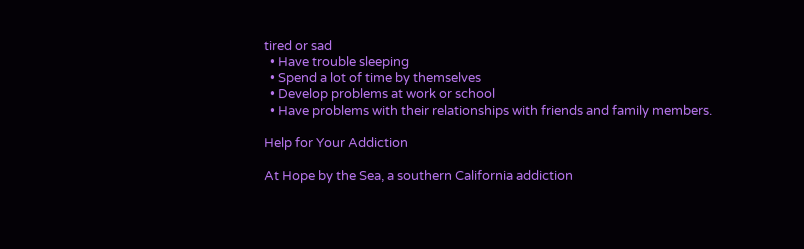tired or sad
  • Have trouble sleeping
  • Spend a lot of time by themselves
  • Develop problems at work or school
  • Have problems with their relationships with friends and family members.

Help for Your Addiction

At Hope by the Sea, a southern California addiction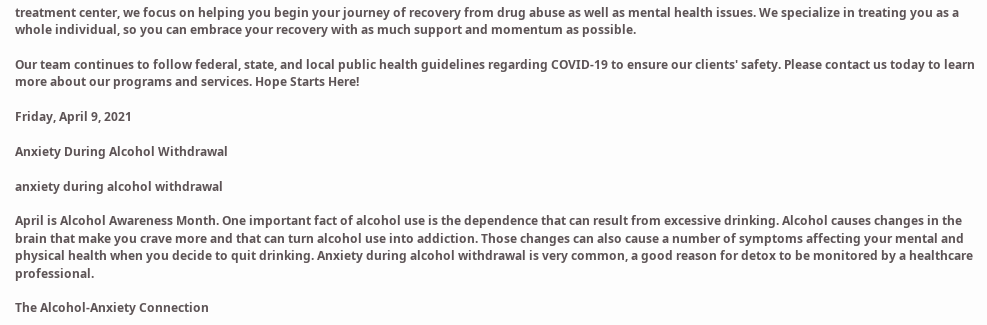treatment center, we focus on helping you begin your journey of recovery from drug abuse as well as mental health issues. We specialize in treating you as a whole individual, so you can embrace your recovery with as much support and momentum as possible.

Our team continues to follow federal, state, and local public health guidelines regarding COVID-19 to ensure our clients' safety. Please contact us today to learn more about our programs and services. Hope Starts Here!

Friday, April 9, 2021

Anxiety During Alcohol Withdrawal

anxiety during alcohol withdrawal

April is Alcohol Awareness Month. One important fact of alcohol use is the dependence that can result from excessive drinking. Alcohol causes changes in the brain that make you crave more and that can turn alcohol use into addiction. Those changes can also cause a number of symptoms affecting your mental and physical health when you decide to quit drinking. Anxiety during alcohol withdrawal is very common, a good reason for detox to be monitored by a healthcare professional.

The Alcohol-Anxiety Connection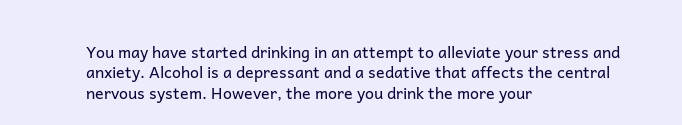You may have started drinking in an attempt to alleviate your stress and anxiety. Alcohol is a depressant and a sedative that affects the central nervous system. However, the more you drink the more your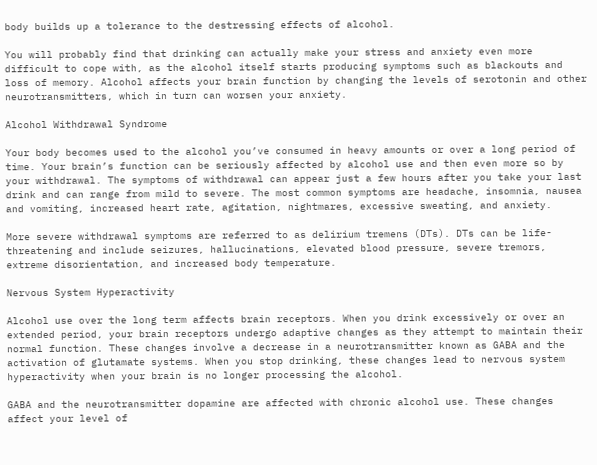body builds up a tolerance to the destressing effects of alcohol.

You will probably find that drinking can actually make your stress and anxiety even more difficult to cope with, as the alcohol itself starts producing symptoms such as blackouts and loss of memory. Alcohol affects your brain function by changing the levels of serotonin and other neurotransmitters, which in turn can worsen your anxiety.

Alcohol Withdrawal Syndrome

Your body becomes used to the alcohol you’ve consumed in heavy amounts or over a long period of time. Your brain’s function can be seriously affected by alcohol use and then even more so by your withdrawal. The symptoms of withdrawal can appear just a few hours after you take your last drink and can range from mild to severe. The most common symptoms are headache, insomnia, nausea and vomiting, increased heart rate, agitation, nightmares, excessive sweating, and anxiety.

More severe withdrawal symptoms are referred to as delirium tremens (DTs). DTs can be life-threatening and include seizures, hallucinations, elevated blood pressure, severe tremors, extreme disorientation, and increased body temperature.

Nervous System Hyperactivity

Alcohol use over the long term affects brain receptors. When you drink excessively or over an extended period, your brain receptors undergo adaptive changes as they attempt to maintain their normal function. These changes involve a decrease in a neurotransmitter known as GABA and the activation of glutamate systems. When you stop drinking, these changes lead to nervous system hyperactivity when your brain is no longer processing the alcohol.

GABA and the neurotransmitter dopamine are affected with chronic alcohol use. These changes affect your level of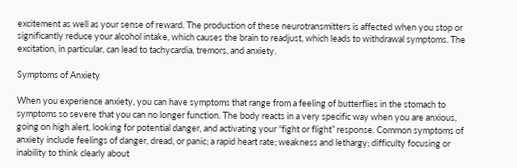excitement as well as your sense of reward. The production of these neurotransmitters is affected when you stop or significantly reduce your alcohol intake, which causes the brain to readjust, which leads to withdrawal symptoms. The excitation, in particular, can lead to tachycardia, tremors, and anxiety.

Symptoms of Anxiety

When you experience anxiety, you can have symptoms that range from a feeling of butterflies in the stomach to symptoms so severe that you can no longer function. The body reacts in a very specific way when you are anxious, going on high alert, looking for potential danger, and activating your “fight or flight” response. Common symptoms of anxiety include feelings of danger, dread, or panic; a rapid heart rate; weakness and lethargy; difficulty focusing or inability to think clearly about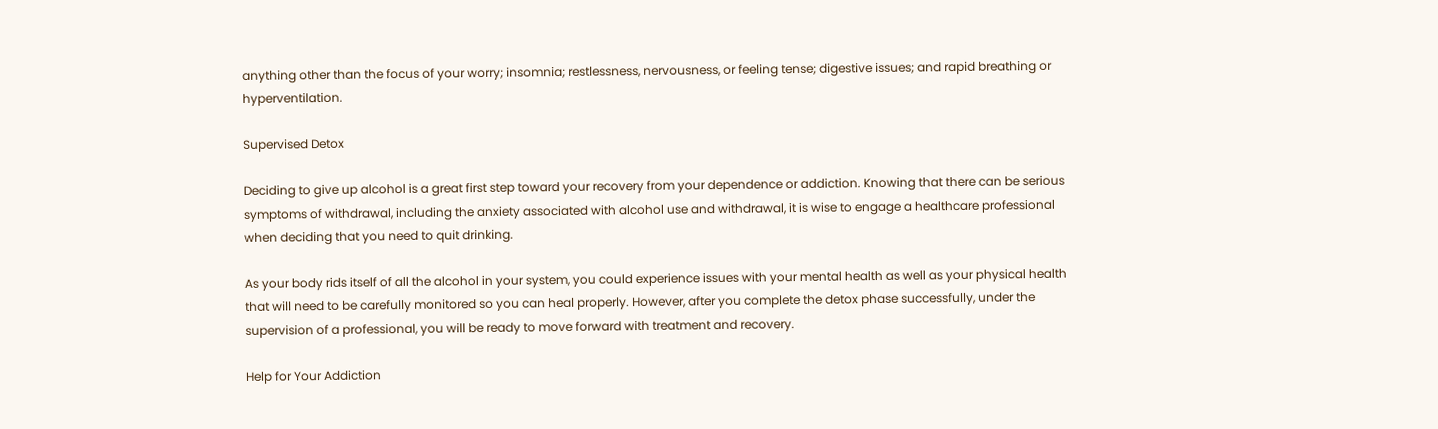anything other than the focus of your worry; insomnia; restlessness, nervousness, or feeling tense; digestive issues; and rapid breathing or hyperventilation.

Supervised Detox

Deciding to give up alcohol is a great first step toward your recovery from your dependence or addiction. Knowing that there can be serious symptoms of withdrawal, including the anxiety associated with alcohol use and withdrawal, it is wise to engage a healthcare professional when deciding that you need to quit drinking.

As your body rids itself of all the alcohol in your system, you could experience issues with your mental health as well as your physical health that will need to be carefully monitored so you can heal properly. However, after you complete the detox phase successfully, under the supervision of a professional, you will be ready to move forward with treatment and recovery.

Help for Your Addiction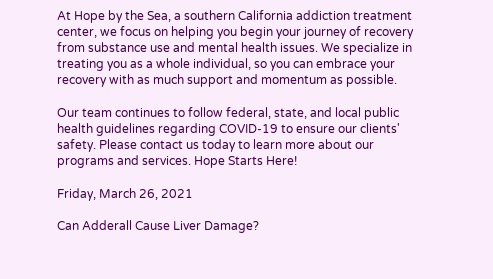At Hope by the Sea, a southern California addiction treatment center, we focus on helping you begin your journey of recovery from substance use and mental health issues. We specialize in treating you as a whole individual, so you can embrace your recovery with as much support and momentum as possible.

Our team continues to follow federal, state, and local public health guidelines regarding COVID-19 to ensure our clients' safety. Please contact us today to learn more about our programs and services. Hope Starts Here!

Friday, March 26, 2021

Can Adderall Cause Liver Damage?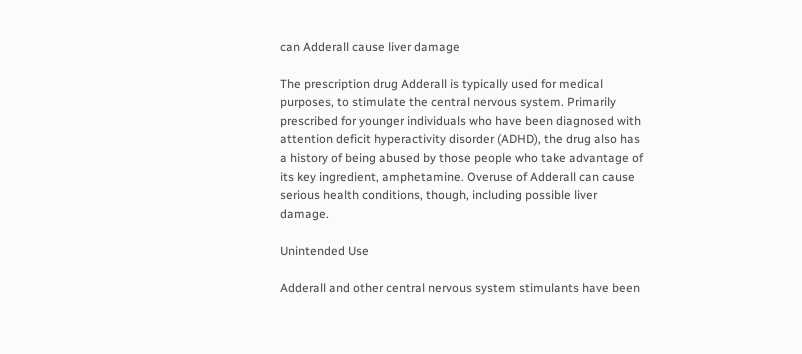can Adderall cause liver damage

The prescription drug Adderall is typically used for medical purposes, to stimulate the central nervous system. Primarily prescribed for younger individuals who have been diagnosed with attention deficit hyperactivity disorder (ADHD), the drug also has a history of being abused by those people who take advantage of its key ingredient, amphetamine. Overuse of Adderall can cause serious health conditions, though, including possible liver damage.

Unintended Use

Adderall and other central nervous system stimulants have been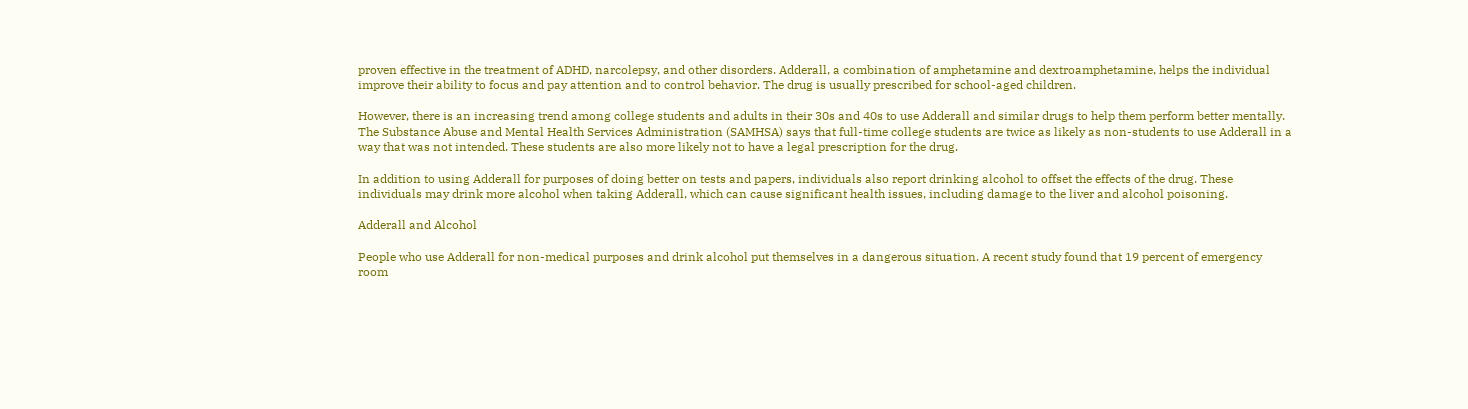proven effective in the treatment of ADHD, narcolepsy, and other disorders. Adderall, a combination of amphetamine and dextroamphetamine, helps the individual improve their ability to focus and pay attention and to control behavior. The drug is usually prescribed for school-aged children.

However, there is an increasing trend among college students and adults in their 30s and 40s to use Adderall and similar drugs to help them perform better mentally. The Substance Abuse and Mental Health Services Administration (SAMHSA) says that full-time college students are twice as likely as non-students to use Adderall in a way that was not intended. These students are also more likely not to have a legal prescription for the drug.

In addition to using Adderall for purposes of doing better on tests and papers, individuals also report drinking alcohol to offset the effects of the drug. These individuals may drink more alcohol when taking Adderall, which can cause significant health issues, including damage to the liver and alcohol poisoning.

Adderall and Alcohol

People who use Adderall for non-medical purposes and drink alcohol put themselves in a dangerous situation. A recent study found that 19 percent of emergency room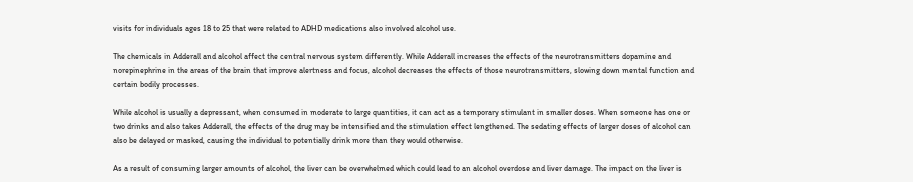visits for individuals ages 18 to 25 that were related to ADHD medications also involved alcohol use.

The chemicals in Adderall and alcohol affect the central nervous system differently. While Adderall increases the effects of the neurotransmitters dopamine and norepinephrine in the areas of the brain that improve alertness and focus, alcohol decreases the effects of those neurotransmitters, slowing down mental function and certain bodily processes.

While alcohol is usually a depressant, when consumed in moderate to large quantities, it can act as a temporary stimulant in smaller doses. When someone has one or two drinks and also takes Adderall, the effects of the drug may be intensified and the stimulation effect lengthened. The sedating effects of larger doses of alcohol can also be delayed or masked, causing the individual to potentially drink more than they would otherwise.

As a result of consuming larger amounts of alcohol, the liver can be overwhelmed which could lead to an alcohol overdose and liver damage. The impact on the liver is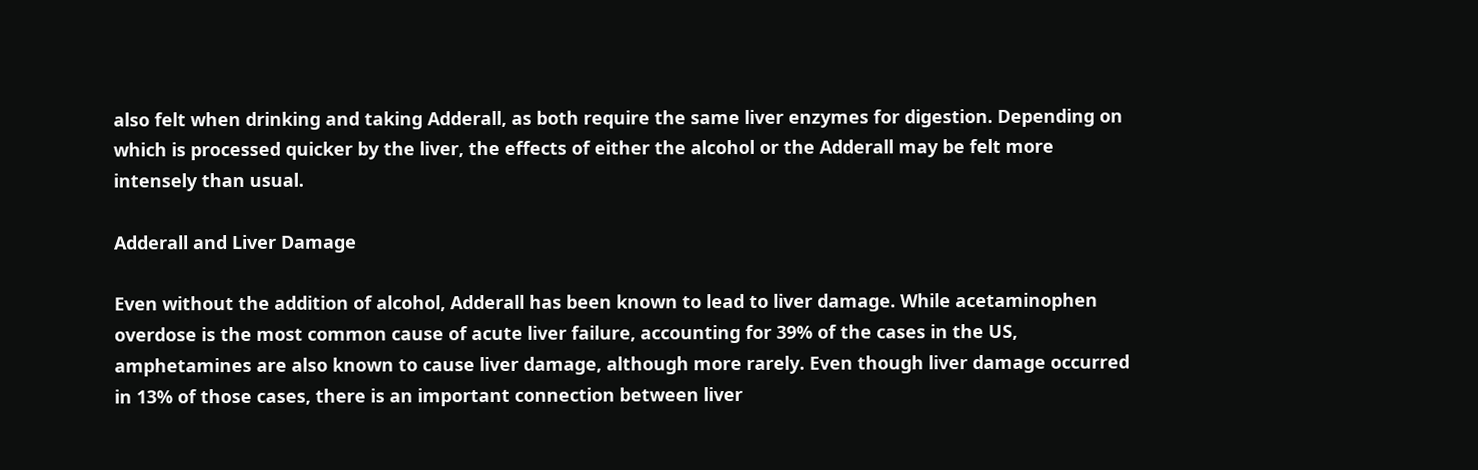also felt when drinking and taking Adderall, as both require the same liver enzymes for digestion. Depending on which is processed quicker by the liver, the effects of either the alcohol or the Adderall may be felt more intensely than usual.

Adderall and Liver Damage

Even without the addition of alcohol, Adderall has been known to lead to liver damage. While acetaminophen overdose is the most common cause of acute liver failure, accounting for 39% of the cases in the US, amphetamines are also known to cause liver damage, although more rarely. Even though liver damage occurred in 13% of those cases, there is an important connection between liver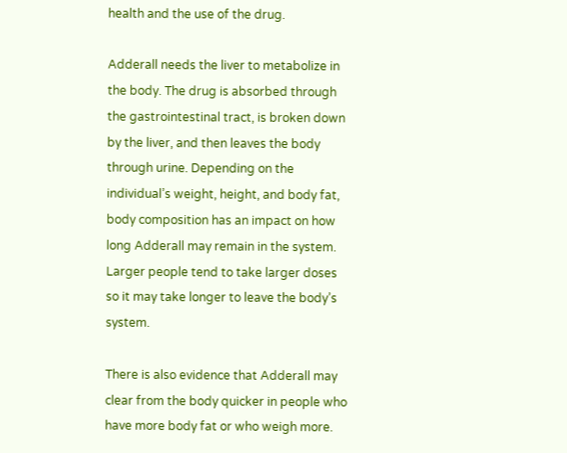health and the use of the drug.

Adderall needs the liver to metabolize in the body. The drug is absorbed through the gastrointestinal tract, is broken down by the liver, and then leaves the body through urine. Depending on the individual’s weight, height, and body fat, body composition has an impact on how long Adderall may remain in the system. Larger people tend to take larger doses so it may take longer to leave the body’s system.

There is also evidence that Adderall may clear from the body quicker in people who have more body fat or who weigh more.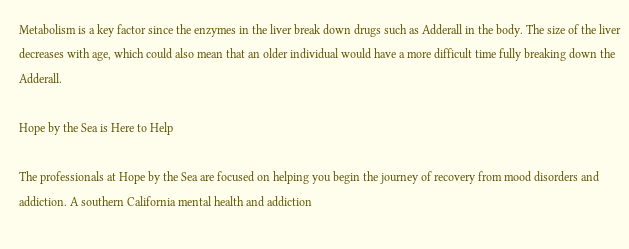Metabolism is a key factor since the enzymes in the liver break down drugs such as Adderall in the body. The size of the liver decreases with age, which could also mean that an older individual would have a more difficult time fully breaking down the Adderall.

Hope by the Sea is Here to Help

The professionals at Hope by the Sea are focused on helping you begin the journey of recovery from mood disorders and addiction. A southern California mental health and addiction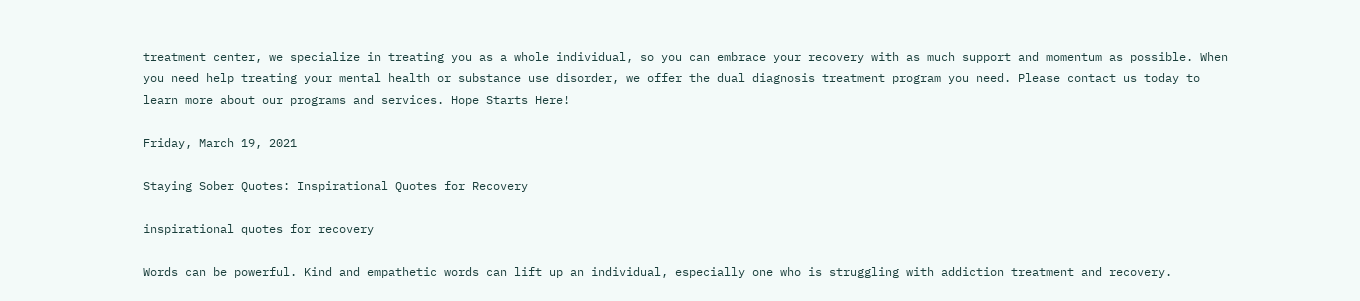treatment center, we specialize in treating you as a whole individual, so you can embrace your recovery with as much support and momentum as possible. When you need help treating your mental health or substance use disorder, we offer the dual diagnosis treatment program you need. Please contact us today to learn more about our programs and services. Hope Starts Here!

Friday, March 19, 2021

Staying Sober Quotes: Inspirational Quotes for Recovery

inspirational quotes for recovery

Words can be powerful. Kind and empathetic words can lift up an individual, especially one who is struggling with addiction treatment and recovery.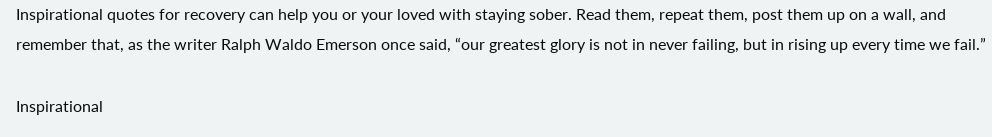Inspirational quotes for recovery can help you or your loved with staying sober. Read them, repeat them, post them up on a wall, and remember that, as the writer Ralph Waldo Emerson once said, “our greatest glory is not in never failing, but in rising up every time we fail.”

Inspirational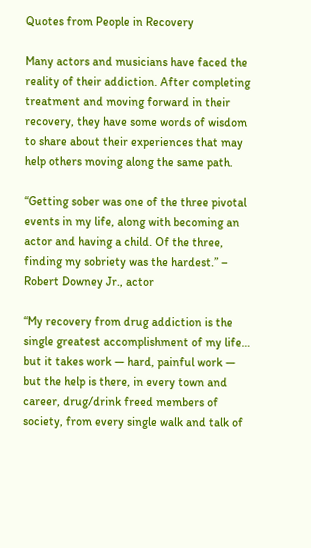Quotes from People in Recovery

Many actors and musicians have faced the reality of their addiction. After completing treatment and moving forward in their recovery, they have some words of wisdom to share about their experiences that may help others moving along the same path.

“Getting sober was one of the three pivotal events in my life, along with becoming an actor and having a child. Of the three, finding my sobriety was the hardest.” – Robert Downey Jr., actor

“My recovery from drug addiction is the single greatest accomplishment of my life… but it takes work — hard, painful work — but the help is there, in every town and career, drug/drink freed members of society, from every single walk and talk of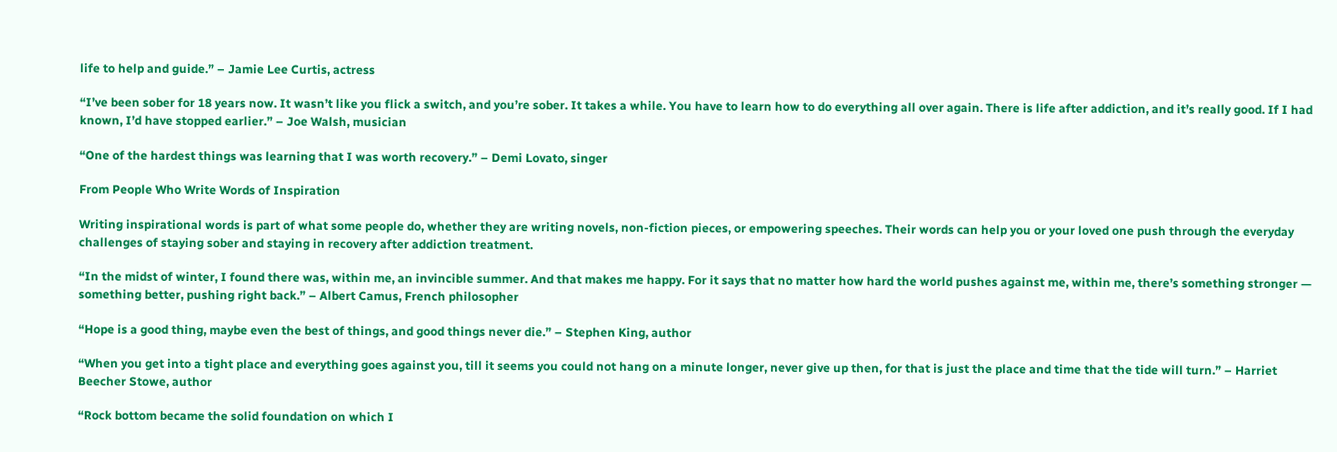life to help and guide.” – Jamie Lee Curtis, actress

“I’ve been sober for 18 years now. It wasn’t like you flick a switch, and you’re sober. It takes a while. You have to learn how to do everything all over again. There is life after addiction, and it’s really good. If I had known, I’d have stopped earlier.” – Joe Walsh, musician

“One of the hardest things was learning that I was worth recovery.” – Demi Lovato, singer

From People Who Write Words of Inspiration

Writing inspirational words is part of what some people do, whether they are writing novels, non-fiction pieces, or empowering speeches. Their words can help you or your loved one push through the everyday challenges of staying sober and staying in recovery after addiction treatment.

“In the midst of winter, I found there was, within me, an invincible summer. And that makes me happy. For it says that no matter how hard the world pushes against me, within me, there’s something stronger — something better, pushing right back.” – Albert Camus, French philosopher

“Hope is a good thing, maybe even the best of things, and good things never die.” – Stephen King, author

“When you get into a tight place and everything goes against you, till it seems you could not hang on a minute longer, never give up then, for that is just the place and time that the tide will turn.” – Harriet Beecher Stowe, author

“Rock bottom became the solid foundation on which I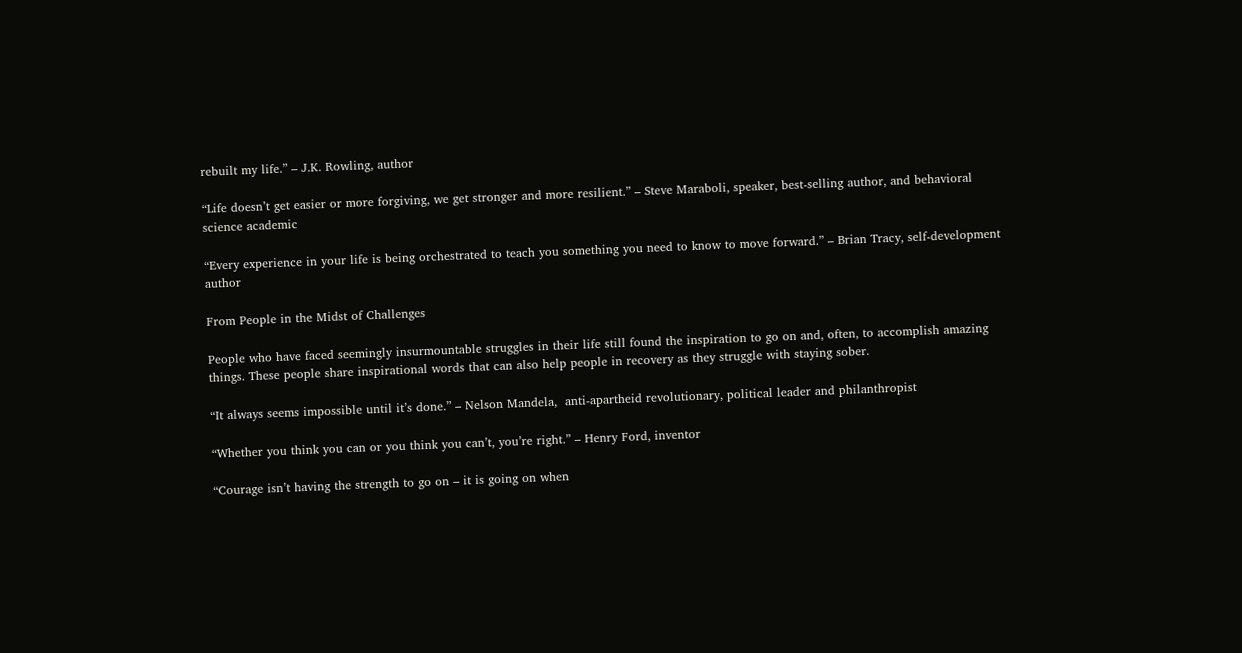rebuilt my life.” – J.K. Rowling, author

“Life doesn’t get easier or more forgiving, we get stronger and more resilient.” – Steve Maraboli, speaker, best-selling author, and behavioral science academic

“Every experience in your life is being orchestrated to teach you something you need to know to move forward.” – Brian Tracy, self-development author

From People in the Midst of Challenges

People who have faced seemingly insurmountable struggles in their life still found the inspiration to go on and, often, to accomplish amazing things. These people share inspirational words that can also help people in recovery as they struggle with staying sober.

“It always seems impossible until it’s done.” – Nelson Mandela,  anti-apartheid revolutionary, political leader and philanthropist

“Whether you think you can or you think you can’t, you’re right.” – Henry Ford, inventor

“Courage isn’t having the strength to go on – it is going on when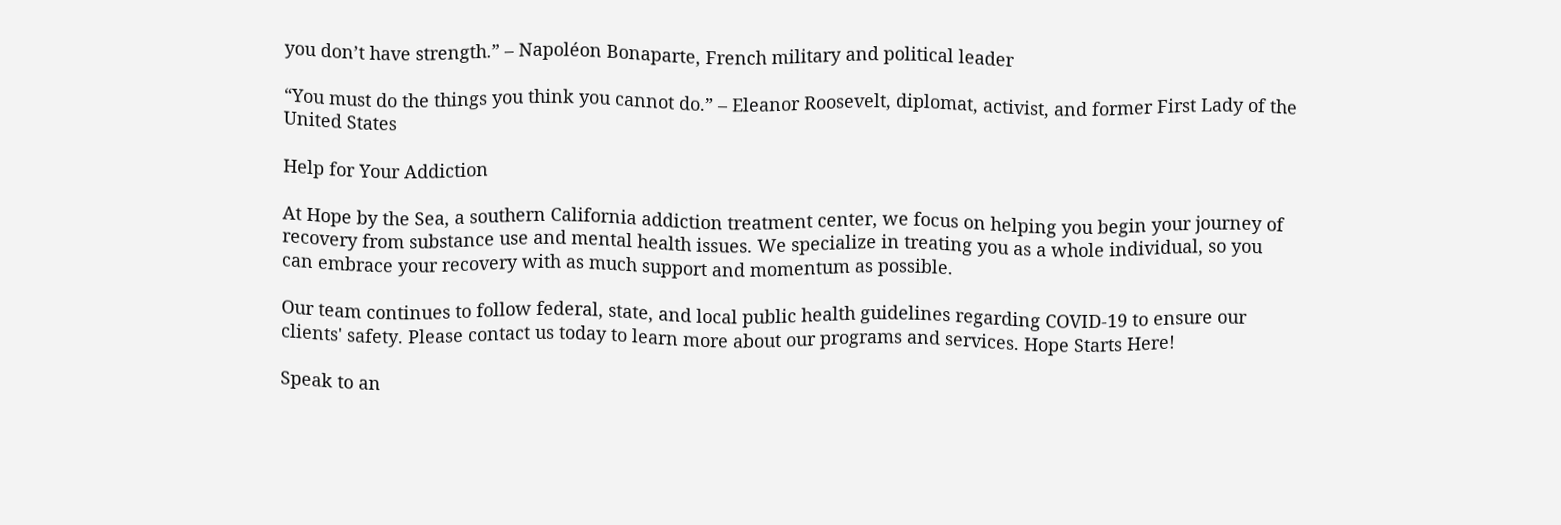you don’t have strength.” – Napoléon Bonaparte, French military and political leader

“You must do the things you think you cannot do.” – Eleanor Roosevelt, diplomat, activist, and former First Lady of the United States

Help for Your Addiction

At Hope by the Sea, a southern California addiction treatment center, we focus on helping you begin your journey of recovery from substance use and mental health issues. We specialize in treating you as a whole individual, so you can embrace your recovery with as much support and momentum as possible.

Our team continues to follow federal, state, and local public health guidelines regarding COVID-19 to ensure our clients' safety. Please contact us today to learn more about our programs and services. Hope Starts Here!

Speak to an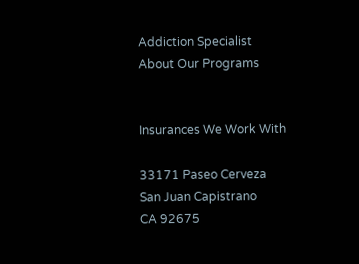Addiction Specialist
About Our Programs


Insurances We Work With

33171 Paseo Cerveza
San Juan Capistrano
CA 92675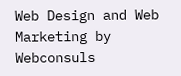Web Design and Web Marketing by Webconsuls